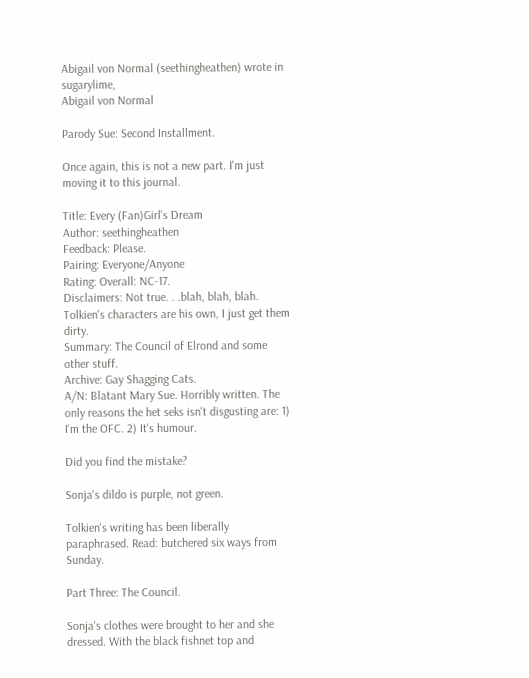Abigail von Normal (seethingheathen) wrote in sugarylime,
Abigail von Normal

Parody Sue: Second Installment.

Once again, this is not a new part. I'm just moving it to this journal.

Title: Every (Fan)Girl's Dream
Author: seethingheathen
Feedback: Please.
Pairing: Everyone/Anyone
Rating: Overall: NC-17.
Disclaimers: Not true. . .blah, blah, blah. Tolkien's characters are his own, I just get them dirty.
Summary: The Council of Elrond and some other stuff.
Archive: Gay Shagging Cats.
A/N: Blatant Mary Sue. Horribly written. The only reasons the het seks isn't disgusting are: 1) I'm the OFC. 2) It's humour.

Did you find the mistake?

Sonja's dildo is purple, not green.

Tolkien's writing has been liberally paraphrased. Read: butchered six ways from Sunday.

Part Three: The Council.

Sonja's clothes were brought to her and she dressed. With the black fishnet top and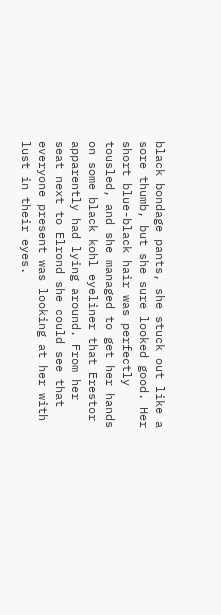black bondage pants, she stuck out like a sore thumb, but she sure looked good. Her short blue-black hair was perfectly tousled, and she managed to get her hands on some black kohl eyeliner that Erestor apparently had lying around. From her seat next to Elrond she could see that everyone present was looking at her with lust in their eyes.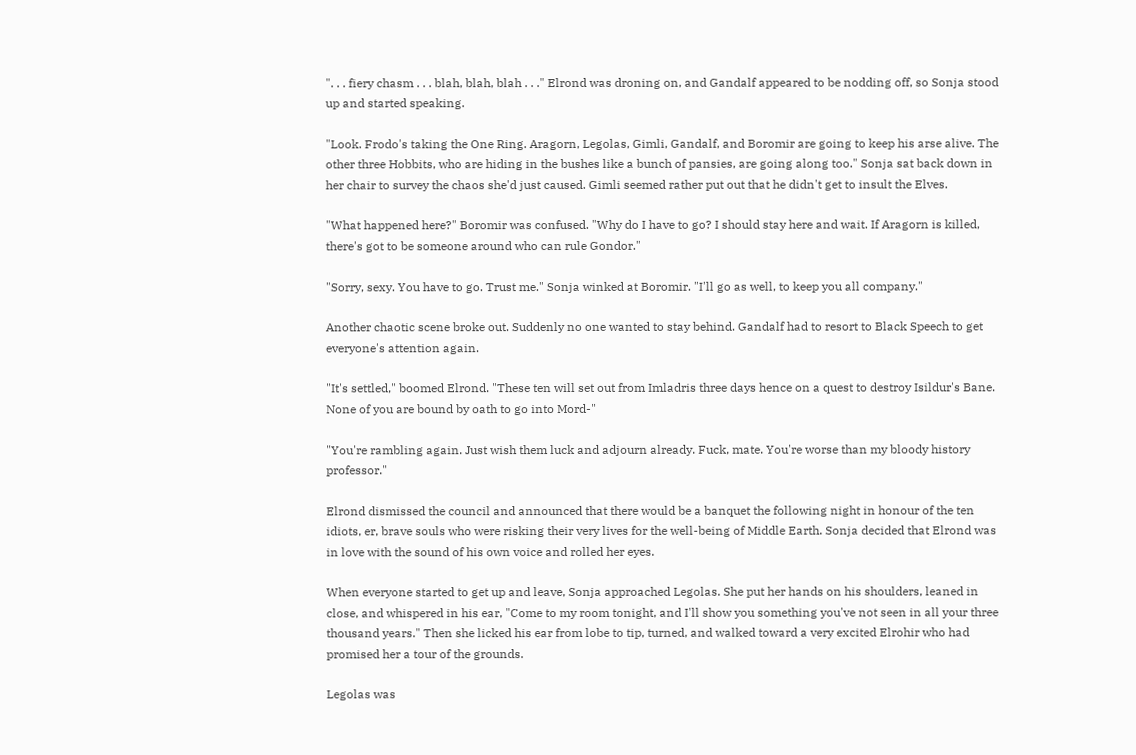". . . fiery chasm . . . blah, blah, blah . . ." Elrond was droning on, and Gandalf appeared to be nodding off, so Sonja stood up and started speaking.

"Look. Frodo's taking the One Ring. Aragorn, Legolas, Gimli, Gandalf, and Boromir are going to keep his arse alive. The other three Hobbits, who are hiding in the bushes like a bunch of pansies, are going along too." Sonja sat back down in her chair to survey the chaos she'd just caused. Gimli seemed rather put out that he didn't get to insult the Elves.

"What happened here?" Boromir was confused. "Why do I have to go? I should stay here and wait. If Aragorn is killed, there's got to be someone around who can rule Gondor."

"Sorry, sexy. You have to go. Trust me." Sonja winked at Boromir. "I'll go as well, to keep you all company."

Another chaotic scene broke out. Suddenly no one wanted to stay behind. Gandalf had to resort to Black Speech to get everyone's attention again.

"It's settled," boomed Elrond. "These ten will set out from Imladris three days hence on a quest to destroy Isildur's Bane. None of you are bound by oath to go into Mord-"

"You're rambling again. Just wish them luck and adjourn already. Fuck, mate. You're worse than my bloody history professor."

Elrond dismissed the council and announced that there would be a banquet the following night in honour of the ten idiots, er, brave souls who were risking their very lives for the well-being of Middle Earth. Sonja decided that Elrond was in love with the sound of his own voice and rolled her eyes.

When everyone started to get up and leave, Sonja approached Legolas. She put her hands on his shoulders, leaned in close, and whispered in his ear, "Come to my room tonight, and I'll show you something you've not seen in all your three thousand years." Then she licked his ear from lobe to tip, turned, and walked toward a very excited Elrohir who had promised her a tour of the grounds.

Legolas was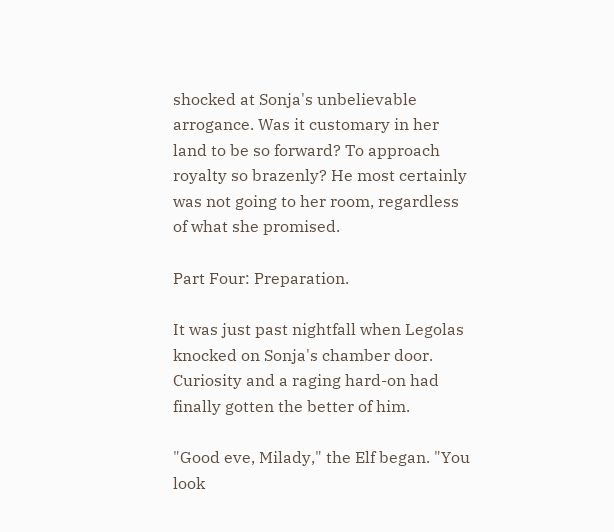shocked at Sonja's unbelievable arrogance. Was it customary in her land to be so forward? To approach royalty so brazenly? He most certainly was not going to her room, regardless of what she promised.

Part Four: Preparation.

It was just past nightfall when Legolas knocked on Sonja's chamber door. Curiosity and a raging hard-on had finally gotten the better of him.

"Good eve, Milady," the Elf began. "You look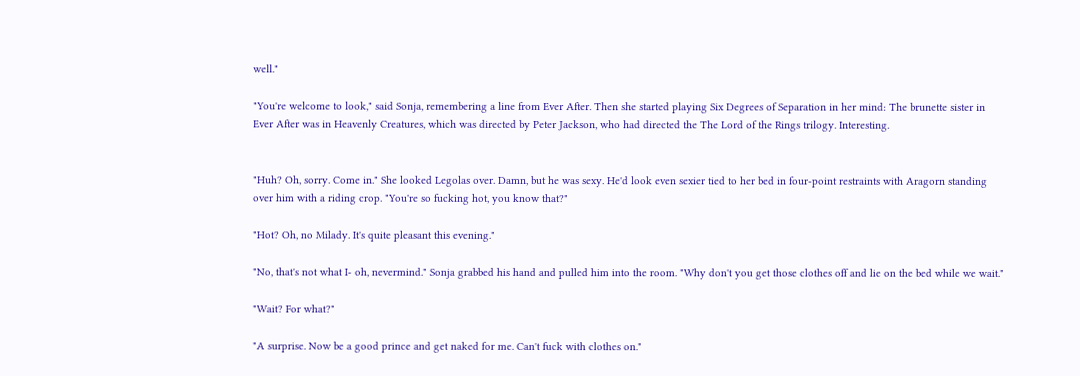well."

"You're welcome to look," said Sonja, remembering a line from Ever After. Then she started playing Six Degrees of Separation in her mind: The brunette sister in Ever After was in Heavenly Creatures, which was directed by Peter Jackson, who had directed the The Lord of the Rings trilogy. Interesting.


"Huh? Oh, sorry. Come in." She looked Legolas over. Damn, but he was sexy. He'd look even sexier tied to her bed in four-point restraints with Aragorn standing over him with a riding crop. "You're so fucking hot, you know that?"

"Hot? Oh, no Milady. It's quite pleasant this evening."

"No, that's not what I- oh, nevermind." Sonja grabbed his hand and pulled him into the room. "Why don't you get those clothes off and lie on the bed while we wait."

"Wait? For what?"

"A surprise. Now be a good prince and get naked for me. Can't fuck with clothes on."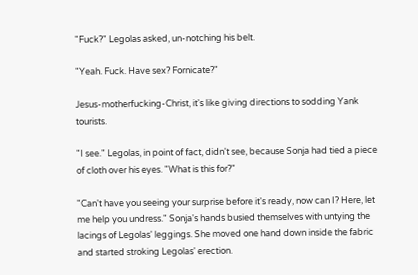"Fuck?" Legolas asked, un-notching his belt.

"Yeah. Fuck. Have sex? Fornicate?"

Jesus-motherfucking-Christ, it's like giving directions to sodding Yank tourists.

"I see." Legolas, in point of fact, didn't see, because Sonja had tied a piece of cloth over his eyes. "What is this for?"

"Can't have you seeing your surprise before it's ready, now can I? Here, let me help you undress." Sonja's hands busied themselves with untying the lacings of Legolas' leggings. She moved one hand down inside the fabric and started stroking Legolas' erection.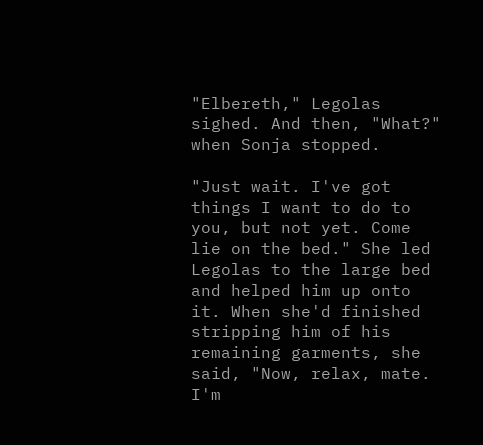"Elbereth," Legolas sighed. And then, "What?" when Sonja stopped.

"Just wait. I've got things I want to do to you, but not yet. Come lie on the bed." She led Legolas to the large bed and helped him up onto it. When she'd finished stripping him of his remaining garments, she said, "Now, relax, mate. I'm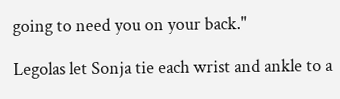going to need you on your back."

Legolas let Sonja tie each wrist and ankle to a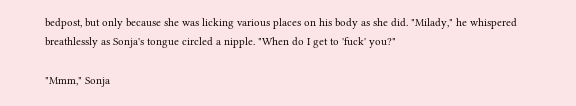bedpost, but only because she was licking various places on his body as she did. "Milady," he whispered breathlessly as Sonja's tongue circled a nipple. "When do I get to 'fuck' you?"

"Mmm," Sonja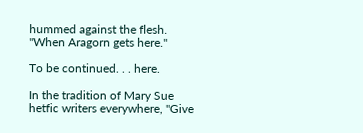hummed against the flesh. "When Aragorn gets here."

To be continued. . . here.

In the tradition of Mary Sue hetfic writers everywhere, "Give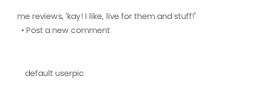me reviews, 'kay! I like, live for them and stuff!"
  • Post a new comment


    default userpic